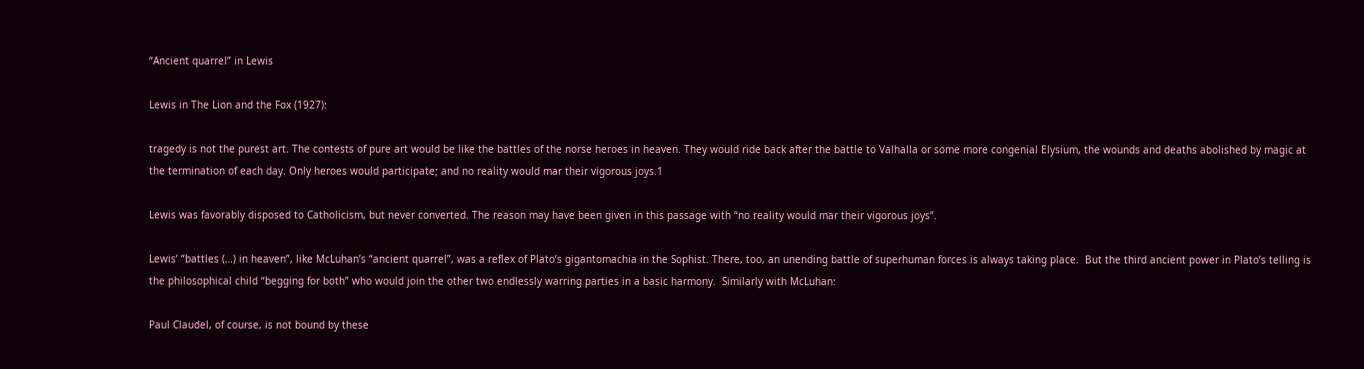“Ancient quarrel” in Lewis

Lewis in The Lion and the Fox (1927):

tragedy is not the purest art. The contests of pure art would be like the battles of the norse heroes in heaven. They would ride back after the battle to Valhalla or some more congenial Elysium, the wounds and deaths abolished by magic at the termination of each day. Only heroes would participate; and no reality would mar their vigorous joys.1

Lewis was favorably disposed to Catholicism, but never converted. The reason may have been given in this passage with “no reality would mar their vigorous joys”.

Lewis’ “battles (…) in heaven”, like McLuhan’s “ancient quarrel”, was a reflex of Plato’s gigantomachia in the Sophist. There, too, an unending battle of superhuman forces is always taking place.  But the third ancient power in Plato’s telling is the philosophical child “begging for both” who would join the other two endlessly warring parties in a basic harmony.  Similarly with McLuhan:

Paul Claudel, of course, is not bound by these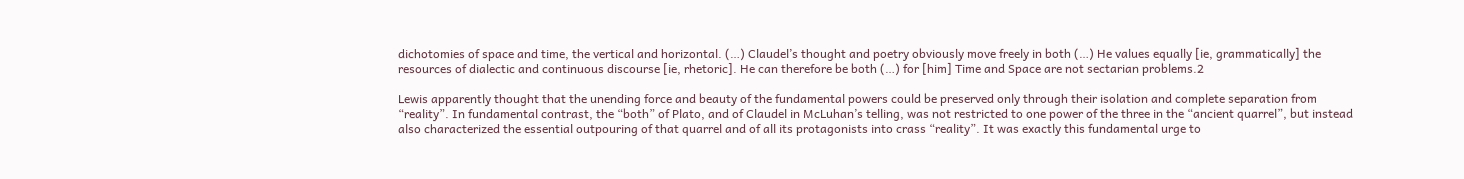dichotomies of space and time, the vertical and horizontal. (…) Claudel’s thought and poetry obviously move freely in both (…) He values equally [ie, grammatically] the resources of dialectic and continuous discourse [ie, rhetoric]. He can therefore be both (…) for [him] Time and Space are not sectarian problems.2

Lewis apparently thought that the unending force and beauty of the fundamental powers could be preserved only through their isolation and complete separation from “reality”. In fundamental contrast, the “both” of Plato, and of Claudel in McLuhan’s telling, was not restricted to one power of the three in the “ancient quarrel”, but instead also characterized the essential outpouring of that quarrel and of all its protagonists into crass “reality”. It was exactly this fundamental urge to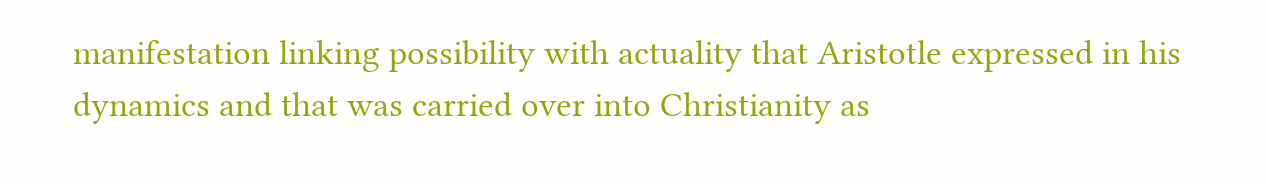manifestation linking possibility with actuality that Aristotle expressed in his dynamics and that was carried over into Christianity as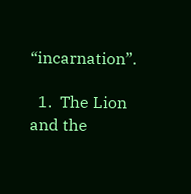“incarnation”.

  1.  The Lion and the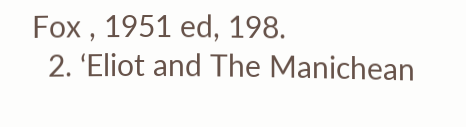Fox , 1951 ed, 198.
  2. ‘Eliot and The Manichean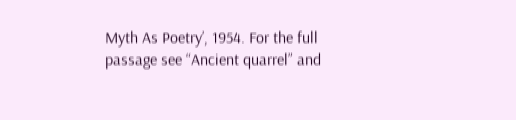Myth As Poetry’, 1954. For the full passage see “Ancient quarrel” and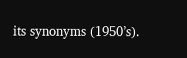its synonyms (1950’s).